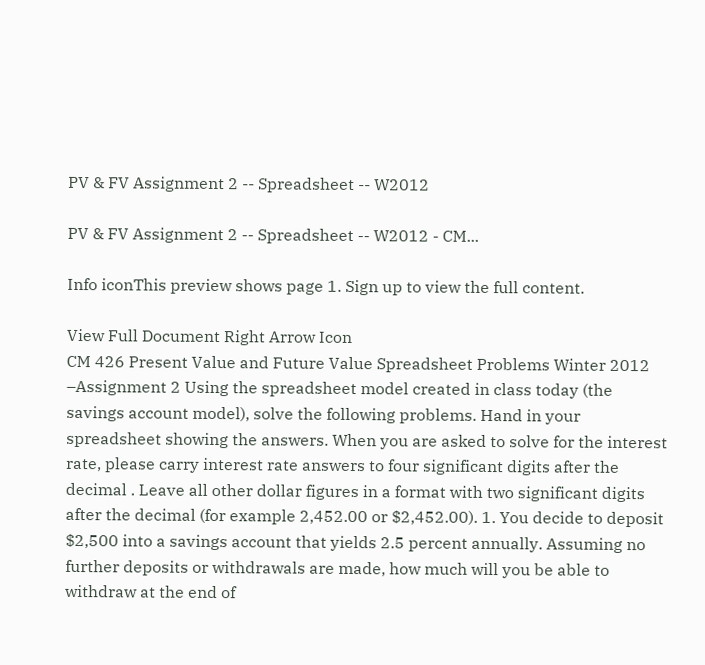PV & FV Assignment 2 -- Spreadsheet -- W2012

PV & FV Assignment 2 -- Spreadsheet -- W2012 - CM...

Info iconThis preview shows page 1. Sign up to view the full content.

View Full Document Right Arrow Icon
CM 426 Present Value and Future Value Spreadsheet Problems Winter 2012 –Assignment 2 Using the spreadsheet model created in class today (the savings account model), solve the following problems. Hand in your spreadsheet showing the answers. When you are asked to solve for the interest rate, please carry interest rate answers to four significant digits after the decimal . Leave all other dollar figures in a format with two significant digits after the decimal (for example 2,452.00 or $2,452.00). 1. You decide to deposit $2,500 into a savings account that yields 2.5 percent annually. Assuming no further deposits or withdrawals are made, how much will you be able to withdraw at the end of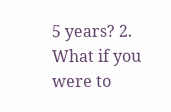5 years? 2. What if you were to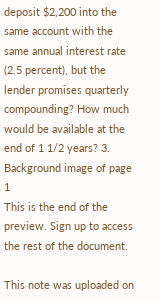deposit $2,200 into the same account with the same annual interest rate (2.5 percent), but the lender promises quarterly compounding? How much would be available at the end of 1 1/2 years? 3.
Background image of page 1
This is the end of the preview. Sign up to access the rest of the document.

This note was uploaded on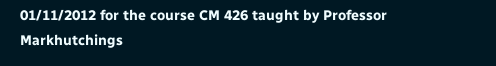01/11/2012 for the course CM 426 taught by Professor Markhutchings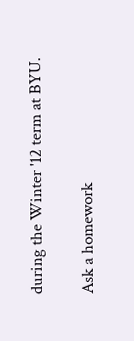during the Winter '12 term at BYU.

Ask a homework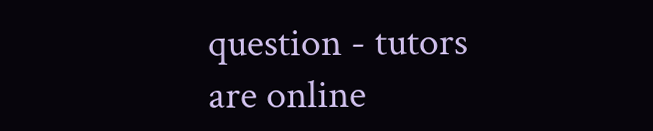question - tutors are online